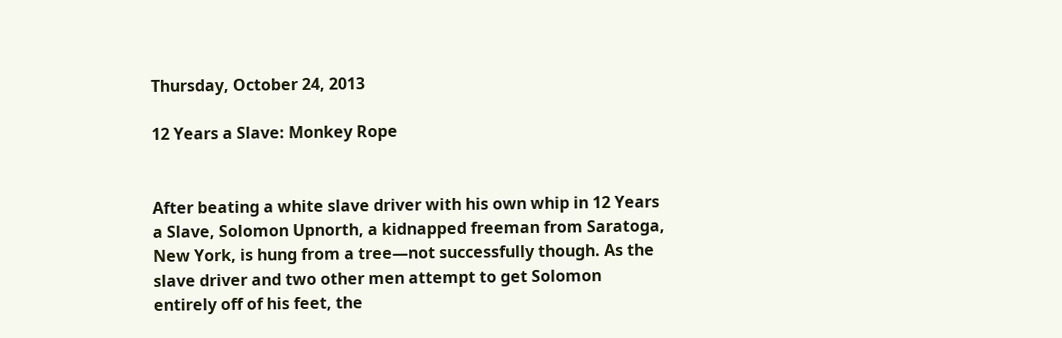Thursday, October 24, 2013

12 Years a Slave: Monkey Rope


After beating a white slave driver with his own whip in 12 Years a Slave, Solomon Upnorth, a kidnapped freeman from Saratoga, New York, is hung from a tree—not successfully though. As the slave driver and two other men attempt to get Solomon entirely off of his feet, the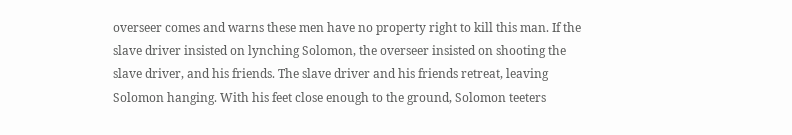overseer comes and warns these men have no property right to kill this man. If the slave driver insisted on lynching Solomon, the overseer insisted on shooting the slave driver, and his friends. The slave driver and his friends retreat, leaving Solomon hanging. With his feet close enough to the ground, Solomon teeters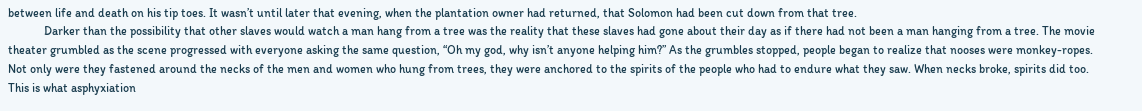between life and death on his tip toes. It wasn’t until later that evening, when the plantation owner had returned, that Solomon had been cut down from that tree.
            Darker than the possibility that other slaves would watch a man hang from a tree was the reality that these slaves had gone about their day as if there had not been a man hanging from a tree. The movie theater grumbled as the scene progressed with everyone asking the same question, “Oh my god, why isn’t anyone helping him?” As the grumbles stopped, people began to realize that nooses were monkey-ropes. Not only were they fastened around the necks of the men and women who hung from trees, they were anchored to the spirits of the people who had to endure what they saw. When necks broke, spirits did too. This is what asphyxiation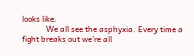looks like.
            We all see the asphyxia. Every time a fight breaks out we’re all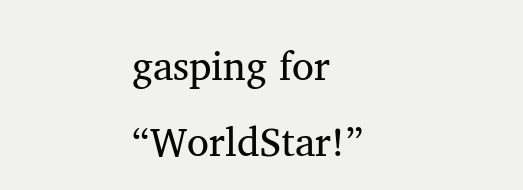gasping for “WorldStar!”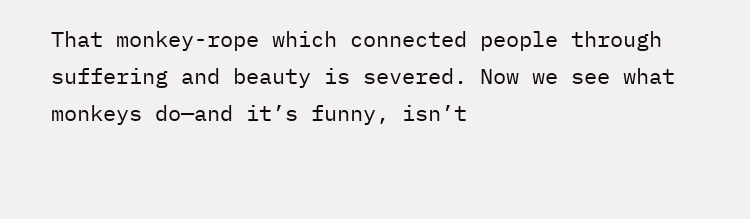That monkey-rope which connected people through suffering and beauty is severed. Now we see what monkeys do—and it’s funny, isn’t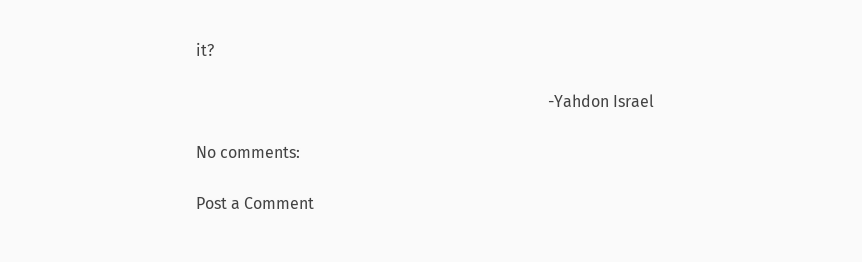it?

                                                                                        -Yahdon Israel

No comments:

Post a Comment